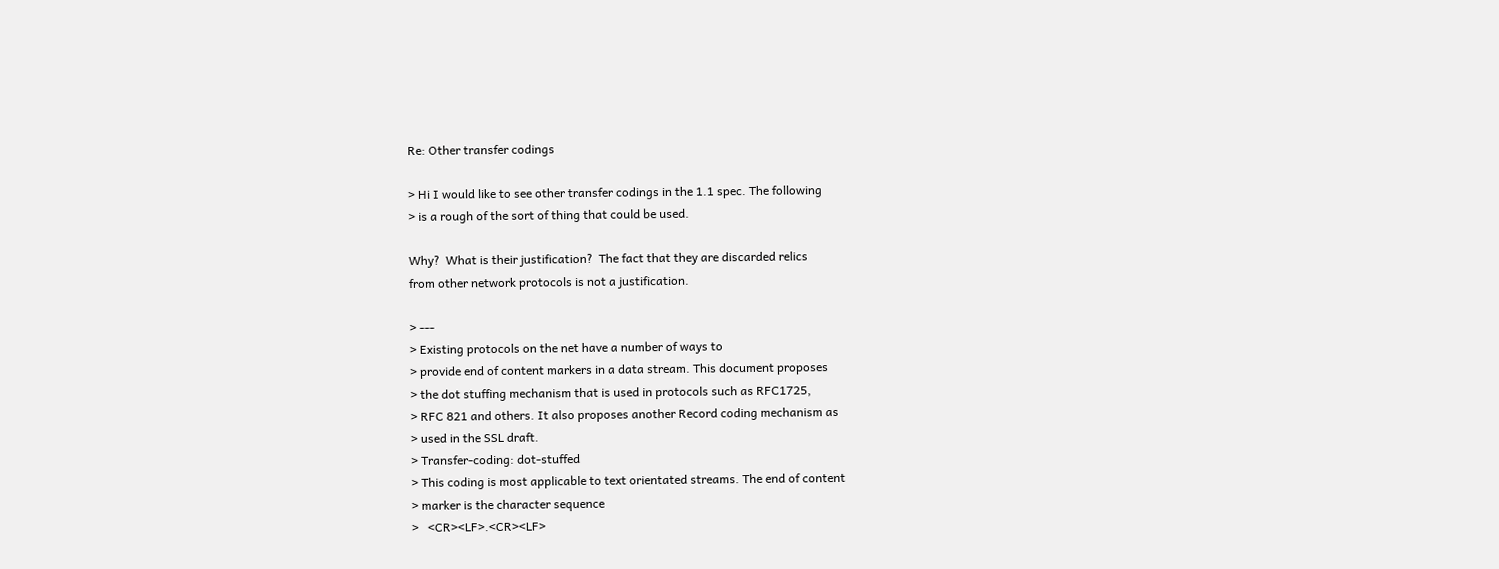Re: Other transfer codings

> Hi I would like to see other transfer codings in the 1.1 spec. The following
> is a rough of the sort of thing that could be used.

Why?  What is their justification?  The fact that they are discarded relics
from other network protocols is not a justification.

> ---
> Existing protocols on the net have a number of ways to
> provide end of content markers in a data stream. This document proposes
> the dot stuffing mechanism that is used in protocols such as RFC1725,
> RFC 821 and others. It also proposes another Record coding mechanism as
> used in the SSL draft.
> Transfer-coding: dot-stuffed
> This coding is most applicable to text orientated streams. The end of content
> marker is the character sequence
>   <CR><LF>.<CR><LF>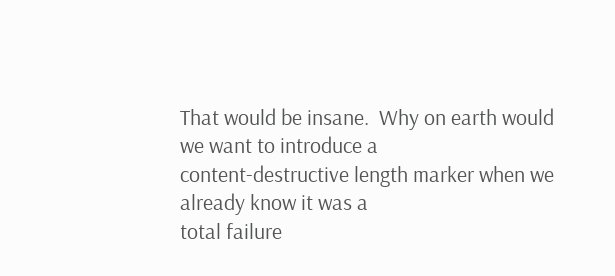That would be insane.  Why on earth would we want to introduce a
content-destructive length marker when we already know it was a
total failure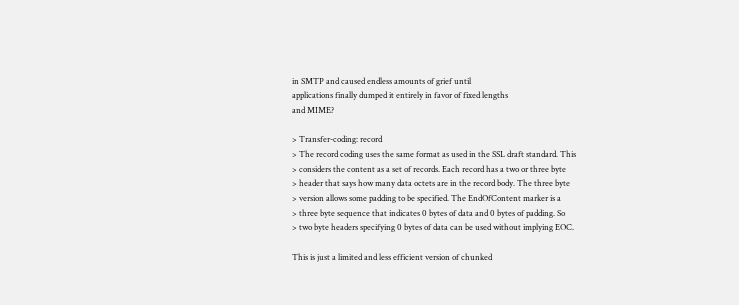in SMTP and caused endless amounts of grief until
applications finally dumped it entirely in favor of fixed lengths
and MIME?

> Transfer-coding: record
> The record coding uses the same format as used in the SSL draft standard. This
> considers the content as a set of records. Each record has a two or three byte
> header that says how many data octets are in the record body. The three byte
> version allows some padding to be specified. The EndOfContent marker is a
> three byte sequence that indicates 0 bytes of data and 0 bytes of padding. So
> two byte headers specifying 0 bytes of data can be used without implying EOC.

This is just a limited and less efficient version of chunked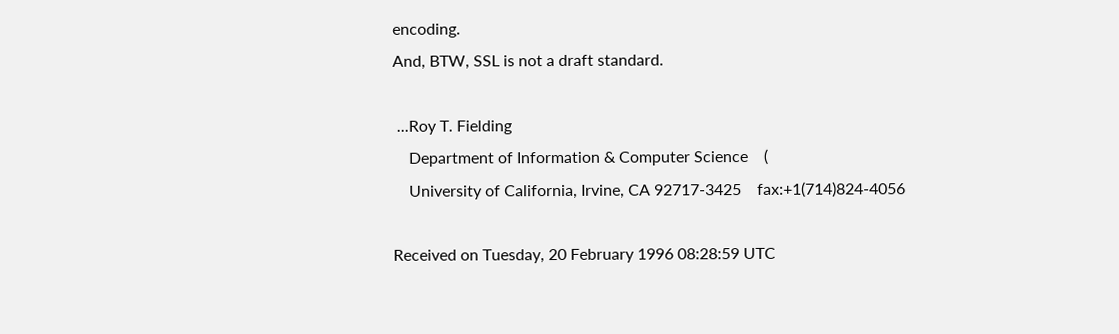encoding.
And, BTW, SSL is not a draft standard.

 ...Roy T. Fielding
    Department of Information & Computer Science    (
    University of California, Irvine, CA 92717-3425    fax:+1(714)824-4056

Received on Tuesday, 20 February 1996 08:28:59 UTC